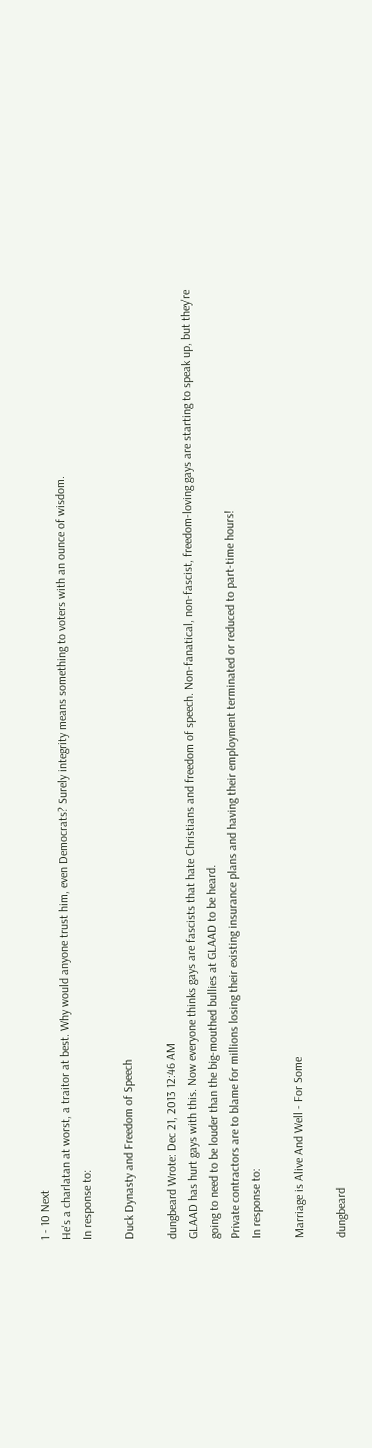1 - 10 Next
He's a charlatan at worst, a traitor at best. Why would anyone trust him, even Democrats? Surely integrity means something to voters with an ounce of wisdom.
In response to:

Duck Dynasty and Freedom of Speech

dungbeard Wrote: Dec 21, 2013 12:46 AM
GLAAD has hurt gays with this. Now everyone thinks gays are fascists that hate Christians and freedom of speech. Non-fanatical, non-fascist, freedom-loving gays are starting to speak up, but they're going to need to be louder than the big-mouthed bullies at GLAAD to be heard.
Private contractors are to blame for millions losing their existing insurance plans and having their employment terminated or reduced to part-time hours!
In response to:

Marriage is Alive And Well - For Some

dungbeard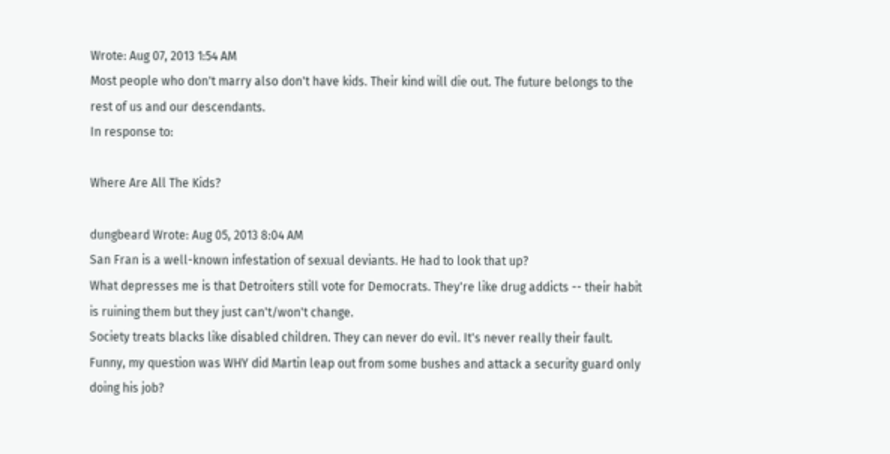Wrote: Aug 07, 2013 1:54 AM
Most people who don't marry also don't have kids. Their kind will die out. The future belongs to the rest of us and our descendants.
In response to:

Where Are All The Kids?

dungbeard Wrote: Aug 05, 2013 8:04 AM
San Fran is a well-known infestation of sexual deviants. He had to look that up?
What depresses me is that Detroiters still vote for Democrats. They're like drug addicts -- their habit is ruining them but they just can't/won't change.
Society treats blacks like disabled children. They can never do evil. It's never really their fault.
Funny, my question was WHY did Martin leap out from some bushes and attack a security guard only doing his job?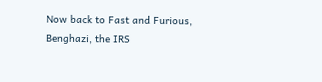Now back to Fast and Furious, Benghazi, the IRS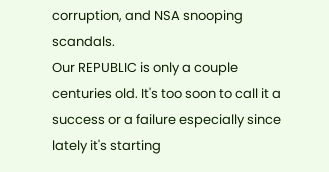corruption, and NSA snooping scandals.
Our REPUBLIC is only a couple centuries old. It's too soon to call it a success or a failure especially since lately it's starting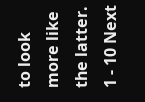to look more like the latter.
1 - 10 Next